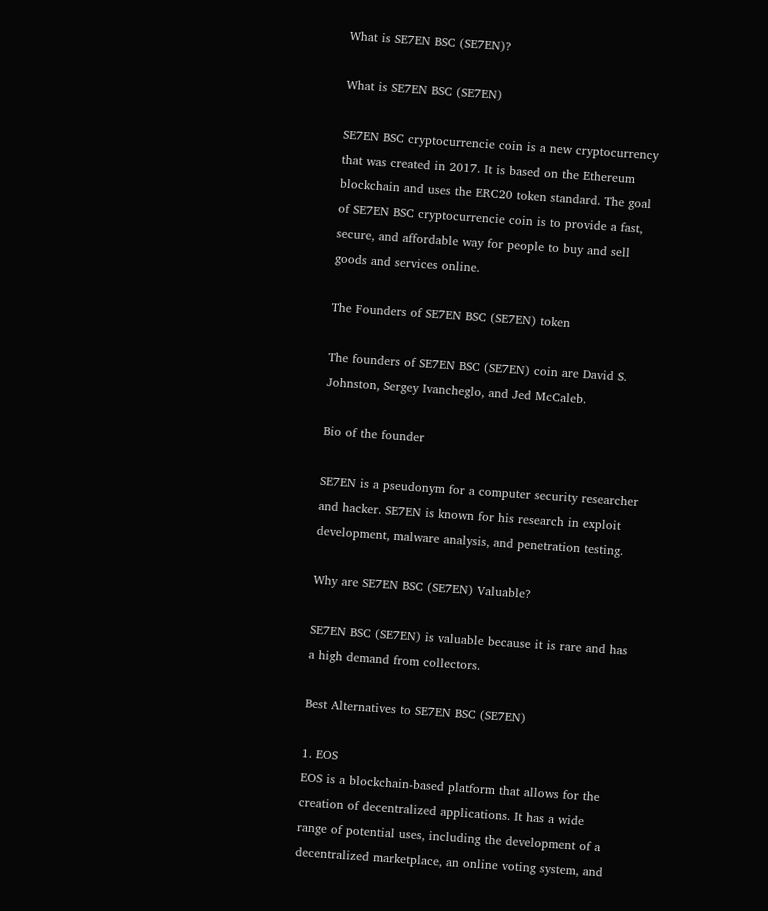What is SE7EN BSC (SE7EN)?

What is SE7EN BSC (SE7EN)

SE7EN BSC cryptocurrencie coin is a new cryptocurrency that was created in 2017. It is based on the Ethereum blockchain and uses the ERC20 token standard. The goal of SE7EN BSC cryptocurrencie coin is to provide a fast, secure, and affordable way for people to buy and sell goods and services online.

The Founders of SE7EN BSC (SE7EN) token

The founders of SE7EN BSC (SE7EN) coin are David S. Johnston, Sergey Ivancheglo, and Jed McCaleb.

Bio of the founder

SE7EN is a pseudonym for a computer security researcher and hacker. SE7EN is known for his research in exploit development, malware analysis, and penetration testing.

Why are SE7EN BSC (SE7EN) Valuable?

SE7EN BSC (SE7EN) is valuable because it is rare and has a high demand from collectors.

Best Alternatives to SE7EN BSC (SE7EN)

1. EOS
EOS is a blockchain-based platform that allows for the creation of decentralized applications. It has a wide range of potential uses, including the development of a decentralized marketplace, an online voting system, and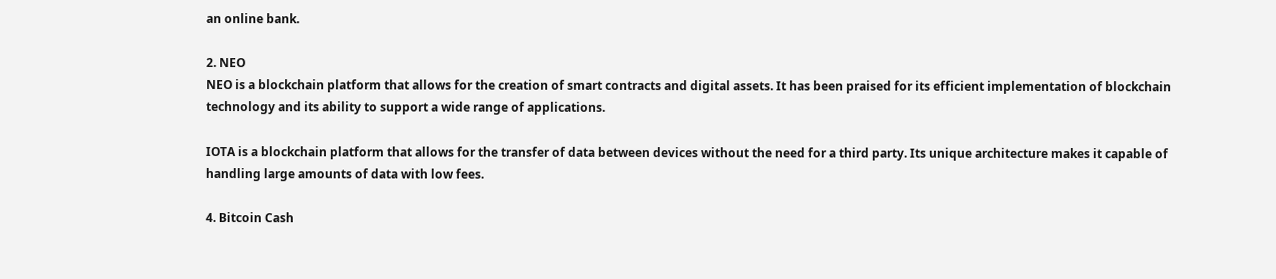an online bank.

2. NEO
NEO is a blockchain platform that allows for the creation of smart contracts and digital assets. It has been praised for its efficient implementation of blockchain technology and its ability to support a wide range of applications.

IOTA is a blockchain platform that allows for the transfer of data between devices without the need for a third party. Its unique architecture makes it capable of handling large amounts of data with low fees.

4. Bitcoin Cash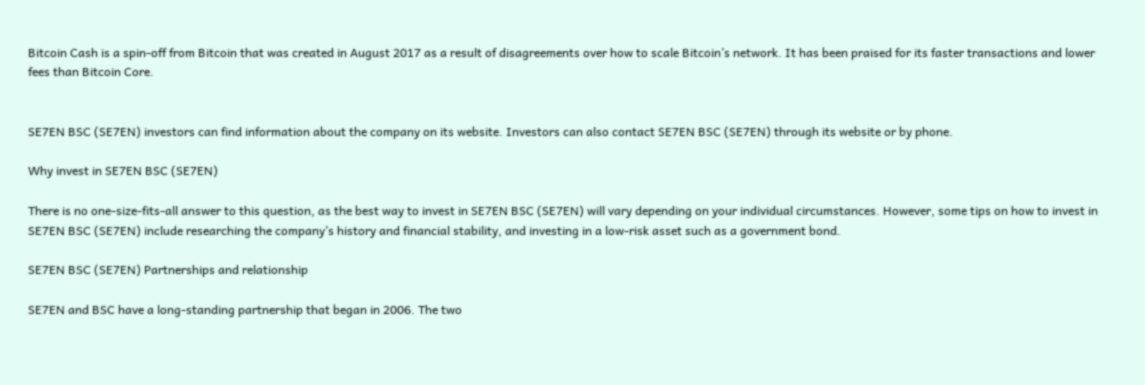Bitcoin Cash is a spin-off from Bitcoin that was created in August 2017 as a result of disagreements over how to scale Bitcoin’s network. It has been praised for its faster transactions and lower fees than Bitcoin Core.


SE7EN BSC (SE7EN) investors can find information about the company on its website. Investors can also contact SE7EN BSC (SE7EN) through its website or by phone.

Why invest in SE7EN BSC (SE7EN)

There is no one-size-fits-all answer to this question, as the best way to invest in SE7EN BSC (SE7EN) will vary depending on your individual circumstances. However, some tips on how to invest in SE7EN BSC (SE7EN) include researching the company’s history and financial stability, and investing in a low-risk asset such as a government bond.

SE7EN BSC (SE7EN) Partnerships and relationship

SE7EN and BSC have a long-standing partnership that began in 2006. The two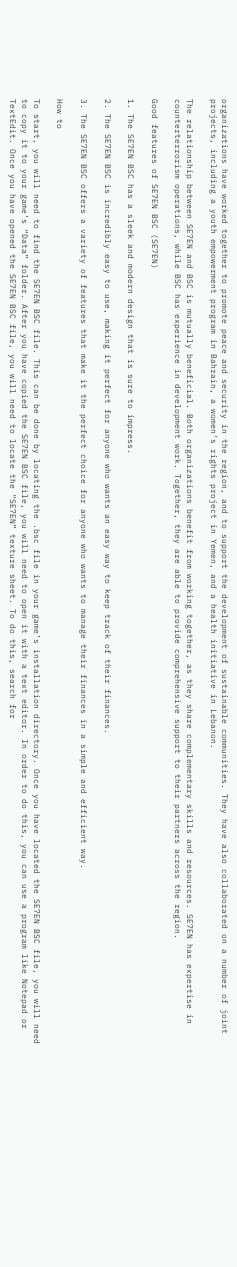organizations have worked together to promote peace and security in the region, and to support the development of sustainable communities. They have also collaborated on a number of joint projects, including a youth empowerment program in Bahrain, a women’s rights project in Yemen, and a health initiative in Lebanon.

The relationship between SE7EN and BSC is mutually beneficial. Both organizations benefit from working together, as they share complementary skills and resources. SE7EN has expertise in counterterrorism operations, while BSC has experience in development work. Together, they are able to provide comprehensive support to their partners across the region.

Good features of SE7EN BSC (SE7EN)

1. The SE7EN BSC has a sleek and modern design that is sure to impress.

2. The SE7EN BSC is incredibly easy to use, making it perfect for anyone who wants an easy way to keep track of their finances.

3. The SE7EN BSC offers a variety of features that make it the perfect choice for anyone who wants to manage their finances in a simple and efficient way.

How to

To start, you will need to find the SE7EN BSC file. This can be done by locating the .bsc file in your game’s installation directory. Once you have located the SE7EN BSC file, you will need to copy it to your game’s “Data” folder. After you have copied the SE7EN BSC file, you will need to open it with a text editor. In order to do this, you can use a program like Notepad or TextEdit. Once you have opened the SE7EN BSC file, you will need to locate the “SE7EN” texture sheet. To do this, search for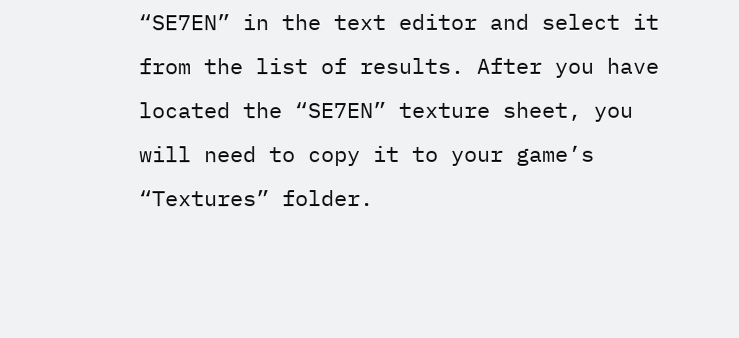“SE7EN” in the text editor and select it from the list of results. After you have located the “SE7EN” texture sheet, you will need to copy it to your game’s “Textures” folder.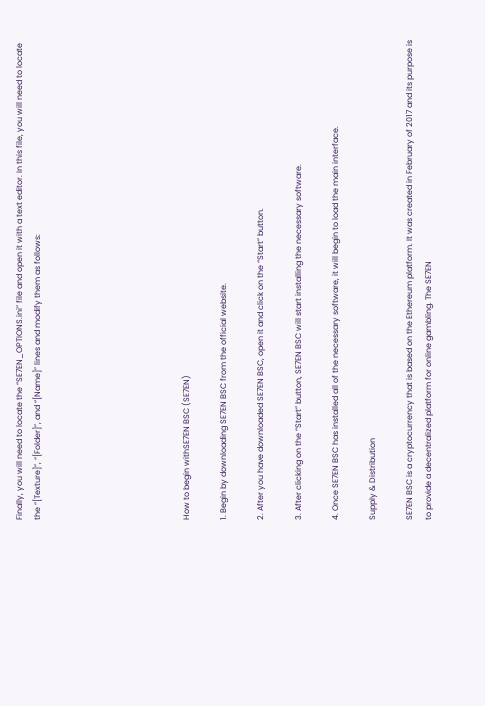Finally, you will need to locate the “SE7EN_OPTIONS.ini” file and open it with a text editor. In this file, you will need to locate the “[Texture]”, “[Folder]”, and “[Name]” lines and modify them as follows:







How to begin withSE7EN BSC (SE7EN)

1. Begin by downloading SE7EN BSC from the official website.

2. After you have downloaded SE7EN BSC, open it and click on the “Start” button.

3. After clicking on the “Start” button, SE7EN BSC will start installing the necessary software.

4. Once SE7EN BSC has installed all of the necessary software, it will begin to load the main interface.

Supply & Distribution

SE7EN BSC is a cryptocurrency that is based on the Ethereum platform. It was created in February of 2017 and its purpose is to provide a decentralized platform for online gambling. The SE7EN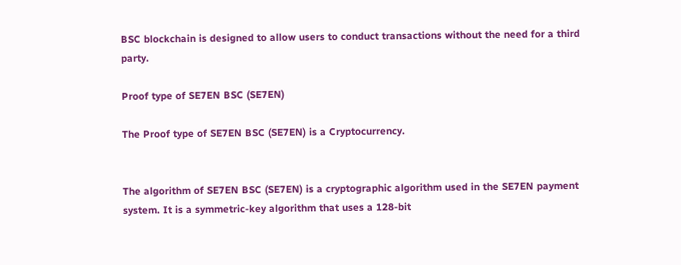BSC blockchain is designed to allow users to conduct transactions without the need for a third party.

Proof type of SE7EN BSC (SE7EN)

The Proof type of SE7EN BSC (SE7EN) is a Cryptocurrency.


The algorithm of SE7EN BSC (SE7EN) is a cryptographic algorithm used in the SE7EN payment system. It is a symmetric-key algorithm that uses a 128-bit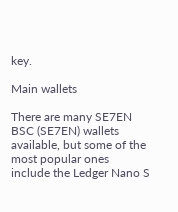key.

Main wallets

There are many SE7EN BSC (SE7EN) wallets available, but some of the most popular ones include the Ledger Nano S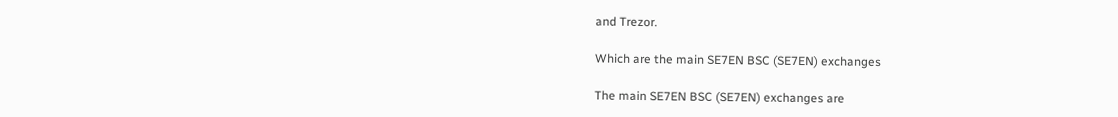and Trezor.

Which are the main SE7EN BSC (SE7EN) exchanges

The main SE7EN BSC (SE7EN) exchanges are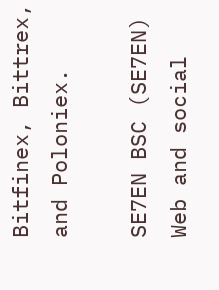Bitfinex, Bittrex, and Poloniex.

SE7EN BSC (SE7EN) Web and social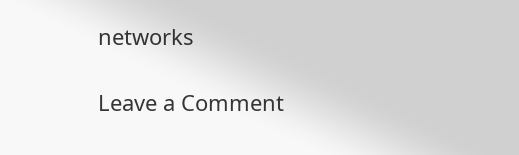networks

Leave a Comment